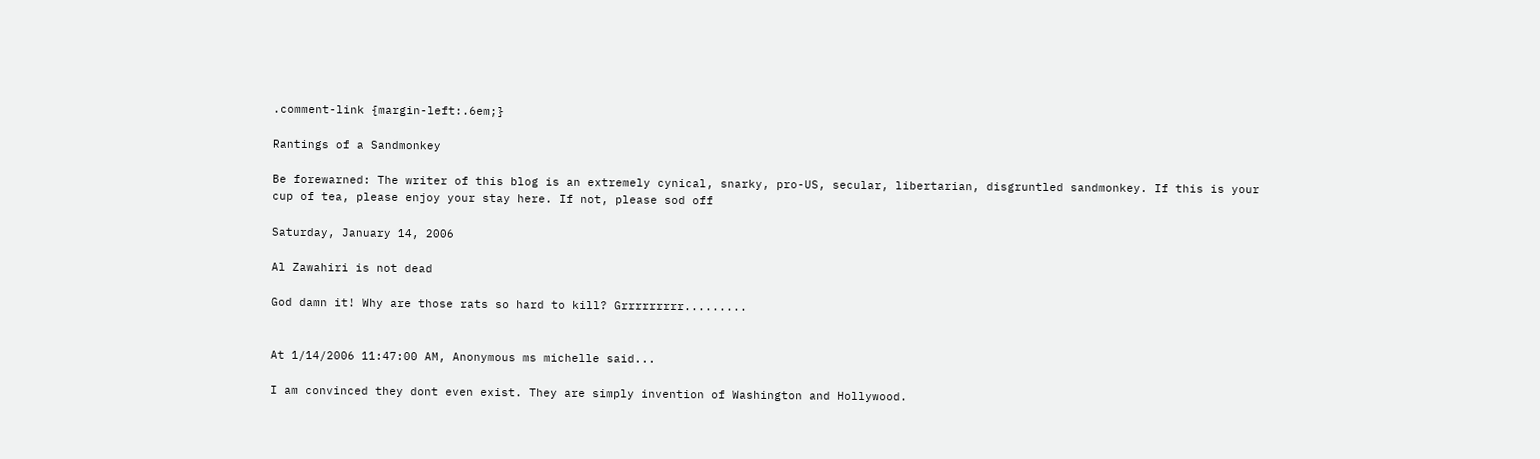.comment-link {margin-left:.6em;}

Rantings of a Sandmonkey

Be forewarned: The writer of this blog is an extremely cynical, snarky, pro-US, secular, libertarian, disgruntled sandmonkey. If this is your cup of tea, please enjoy your stay here. If not, please sod off

Saturday, January 14, 2006

Al Zawahiri is not dead

God damn it! Why are those rats so hard to kill? Grrrrrrrrr.........


At 1/14/2006 11:47:00 AM, Anonymous ms michelle said...

I am convinced they dont even exist. They are simply invention of Washington and Hollywood.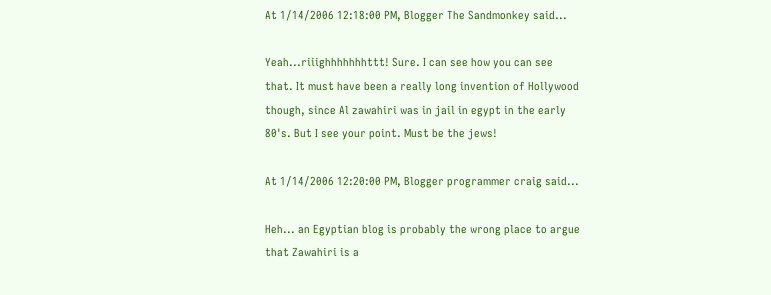At 1/14/2006 12:18:00 PM, Blogger The Sandmonkey said...

Yeah...riiighhhhhhhttt! Sure. I can see how you can see that. It must have been a really long invention of Hollywood though, since Al zawahiri was in jail in egypt in the early 80's. But I see your point. Must be the jews!

At 1/14/2006 12:20:00 PM, Blogger programmer craig said...

Heh... an Egyptian blog is probably the wrong place to argue that Zawahiri is a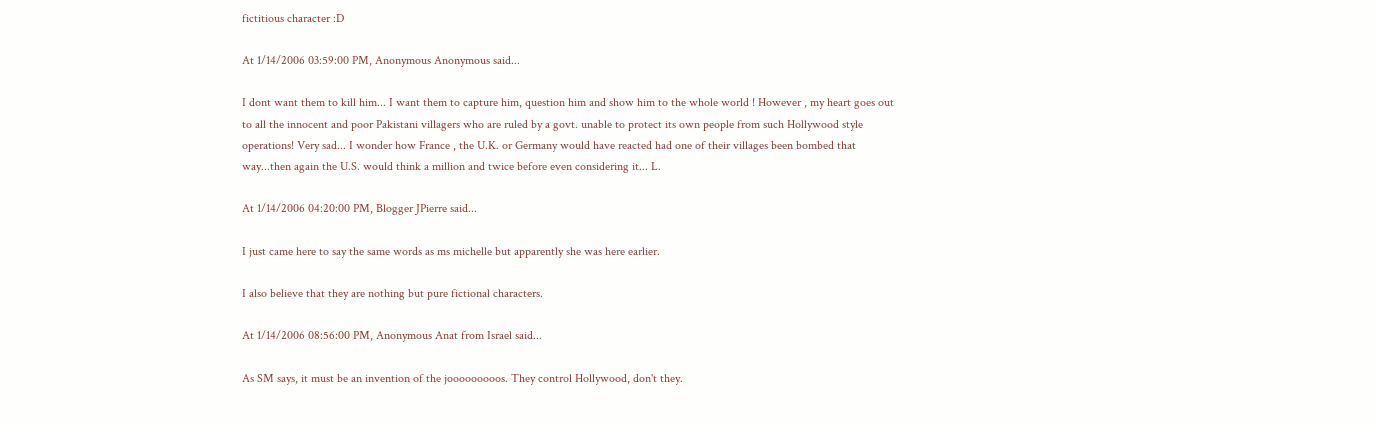fictitious character :D

At 1/14/2006 03:59:00 PM, Anonymous Anonymous said...

I dont want them to kill him... I want them to capture him, question him and show him to the whole world ! However , my heart goes out to all the innocent and poor Pakistani villagers who are ruled by a govt. unable to protect its own people from such Hollywood style operations! Very sad... I wonder how France , the U.K. or Germany would have reacted had one of their villages been bombed that way...then again the U.S. would think a million and twice before even considering it... L.

At 1/14/2006 04:20:00 PM, Blogger JPierre said...

I just came here to say the same words as ms michelle but apparently she was here earlier.

I also believe that they are nothing but pure fictional characters.

At 1/14/2006 08:56:00 PM, Anonymous Anat from Israel said...

As SM says, it must be an invention of the jooooooooos. They control Hollywood, don't they.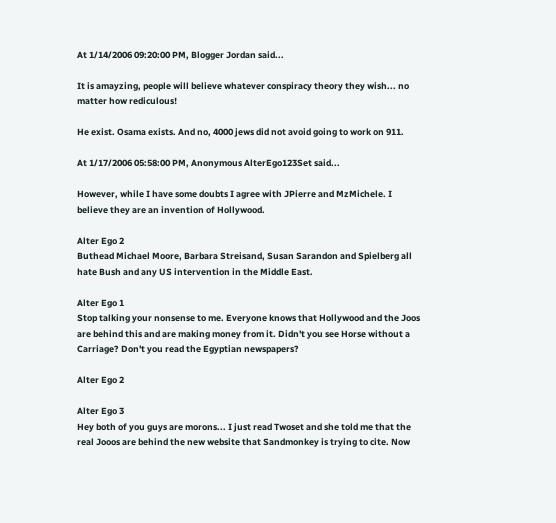At 1/14/2006 09:20:00 PM, Blogger Jordan said...

It is amayzing, people will believe whatever conspiracy theory they wish... no matter how rediculous!

He exist. Osama exists. And no, 4000 jews did not avoid going to work on 911.

At 1/17/2006 05:58:00 PM, Anonymous AlterEgo123Set said...

However, while I have some doubts I agree with JPierre and MzMichele. I believe they are an invention of Hollywood.

Alter Ego 2
Buthead Michael Moore, Barbara Streisand, Susan Sarandon and Spielberg all hate Bush and any US intervention in the Middle East.

Alter Ego 1
Stop talking your nonsense to me. Everyone knows that Hollywood and the Joos are behind this and are making money from it. Didn't you see Horse without a Carriage? Don't you read the Egyptian newspapers?

Alter Ego 2

Alter Ego 3
Hey both of you guys are morons... I just read Twoset and she told me that the real Jooos are behind the new website that Sandmonkey is trying to cite. Now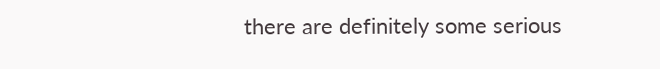there are definitely some serious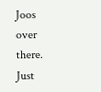Joos over there.
Just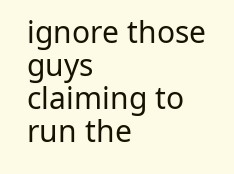ignore those guys claiming to run the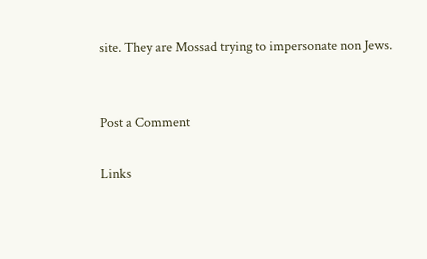site. They are Mossad trying to impersonate non Jews.


Post a Comment

Links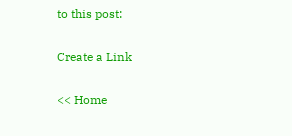to this post:

Create a Link

<< Home